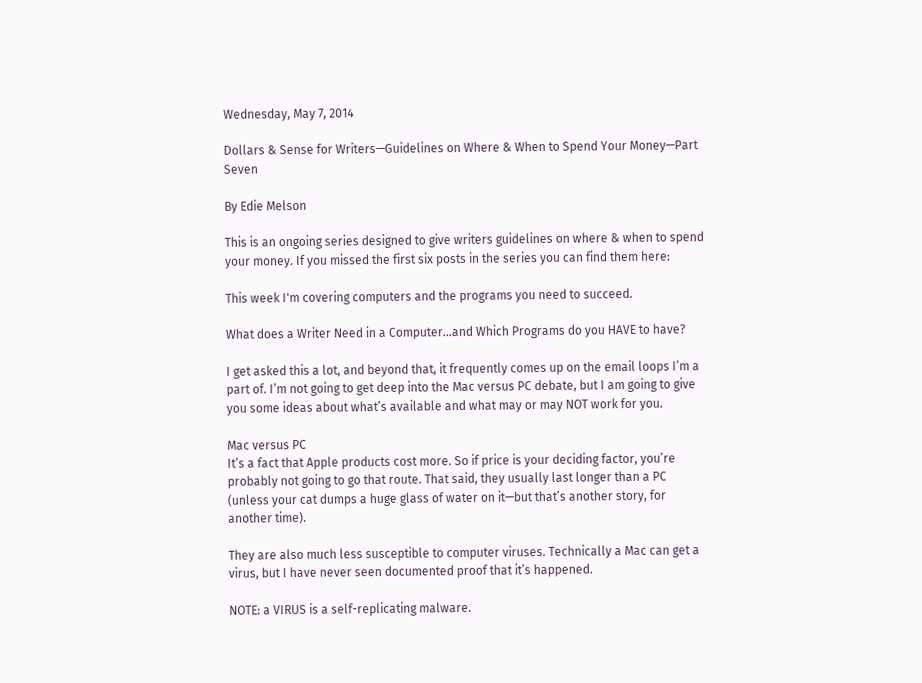Wednesday, May 7, 2014

Dollars & Sense for Writers—Guidelines on Where & When to Spend Your Money—Part Seven

By Edie Melson

This is an ongoing series designed to give writers guidelines on where & when to spend your money. If you missed the first six posts in the series you can find them here:

This week I'm covering computers and the programs you need to succeed.

What does a Writer Need in a Computer…and Which Programs do you HAVE to have?

I get asked this a lot, and beyond that, it frequently comes up on the email loops I’m a part of. I’m not going to get deep into the Mac versus PC debate, but I am going to give you some ideas about what’s available and what may or may NOT work for you.

Mac versus PC
It’s a fact that Apple products cost more. So if price is your deciding factor, you’re probably not going to go that route. That said, they usually last longer than a PC (unless your cat dumps a huge glass of water on it—but that’s another story, for another time).

They are also much less susceptible to computer viruses. Technically a Mac can get a virus, but I have never seen documented proof that it’s happened.

NOTE: a VIRUS is a self-replicating malware.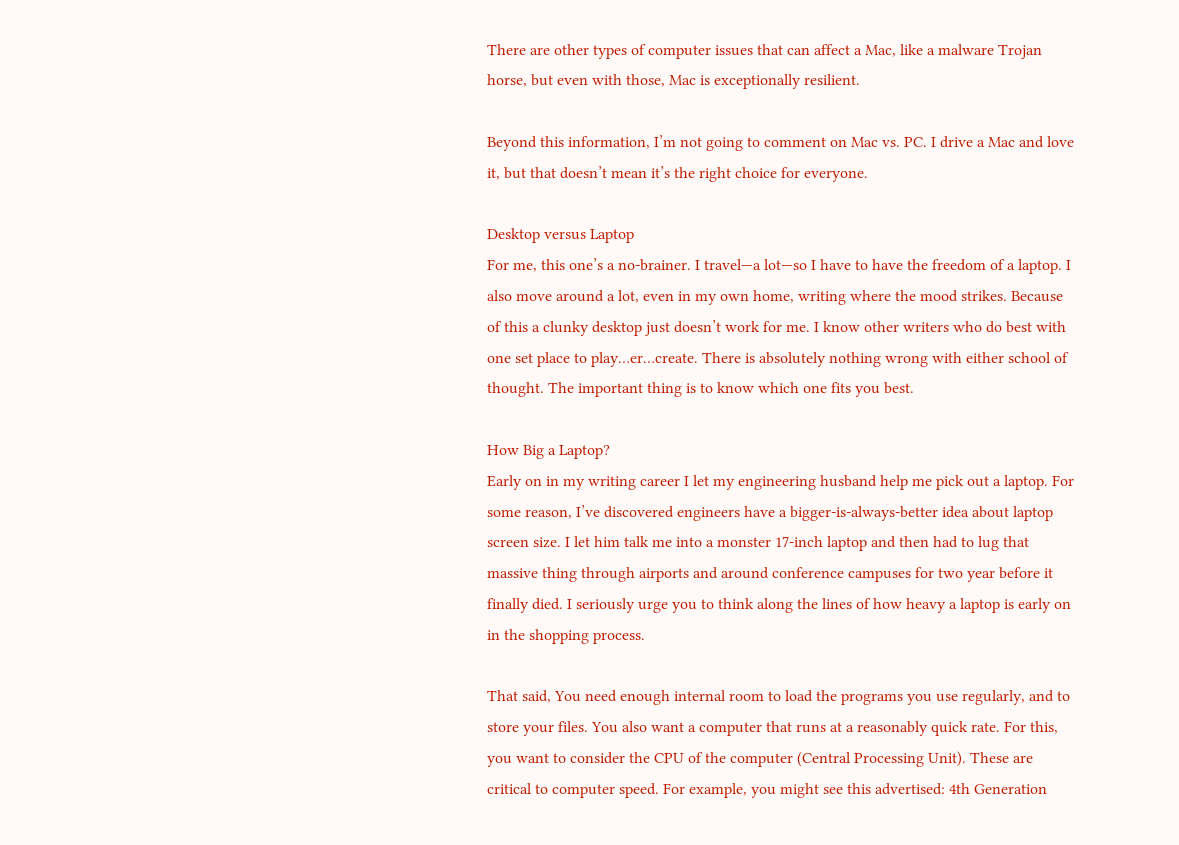There are other types of computer issues that can affect a Mac, like a malware Trojan horse, but even with those, Mac is exceptionally resilient.

Beyond this information, I’m not going to comment on Mac vs. PC. I drive a Mac and love it, but that doesn’t mean it’s the right choice for everyone.

Desktop versus Laptop
For me, this one’s a no-brainer. I travel—a lot—so I have to have the freedom of a laptop. I also move around a lot, even in my own home, writing where the mood strikes. Because of this a clunky desktop just doesn’t work for me. I know other writers who do best with one set place to play…er…create. There is absolutely nothing wrong with either school of thought. The important thing is to know which one fits you best.

How Big a Laptop?
Early on in my writing career I let my engineering husband help me pick out a laptop. For some reason, I’ve discovered engineers have a bigger-is-always-better idea about laptop screen size. I let him talk me into a monster 17-inch laptop and then had to lug that massive thing through airports and around conference campuses for two year before it finally died. I seriously urge you to think along the lines of how heavy a laptop is early on in the shopping process.

That said, You need enough internal room to load the programs you use regularly, and to store your files. You also want a computer that runs at a reasonably quick rate. For this, you want to consider the CPU of the computer (Central Processing Unit). These are critical to computer speed. For example, you might see this advertised: 4th Generation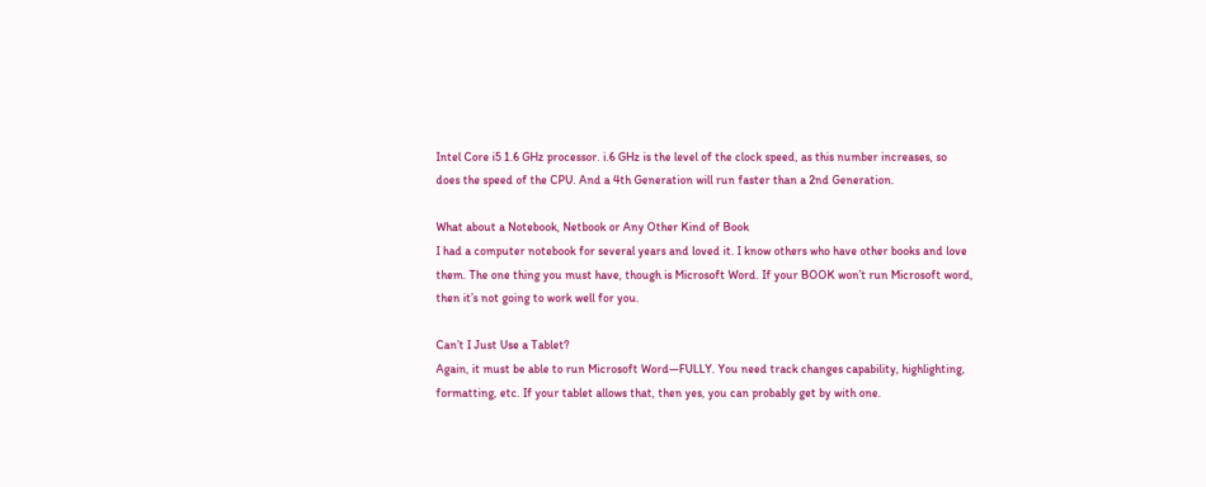Intel Core i5 1.6 GHz processor. i.6 GHz is the level of the clock speed, as this number increases, so does the speed of the CPU. And a 4th Generation will run faster than a 2nd Generation.

What about a Notebook, Netbook or Any Other Kind of Book
I had a computer notebook for several years and loved it. I know others who have other books and love them. The one thing you must have, though is Microsoft Word. If your BOOK won’t run Microsoft word, then it’s not going to work well for you.

Can’t I Just Use a Tablet?
Again, it must be able to run Microsoft Word—FULLY. You need track changes capability, highlighting, formatting, etc. If your tablet allows that, then yes, you can probably get by with one.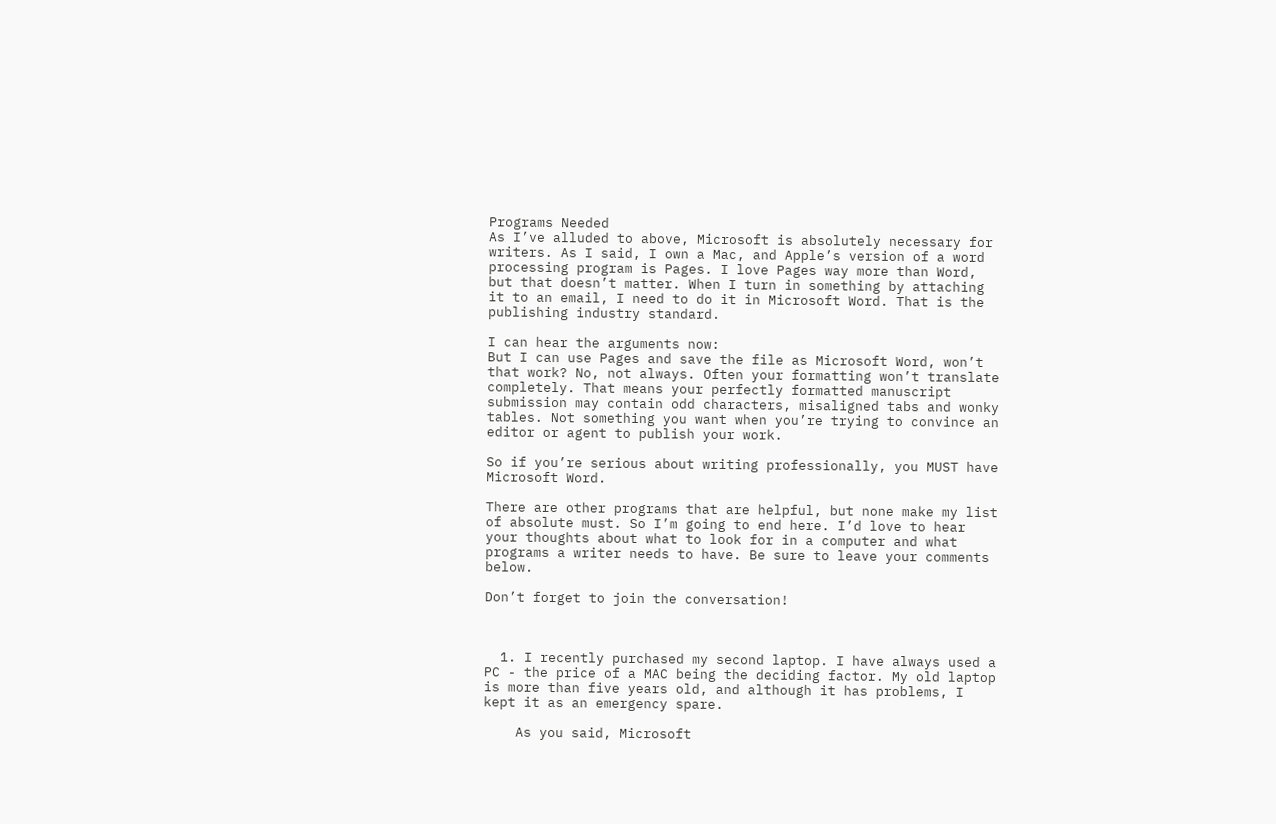Programs Needed
As I’ve alluded to above, Microsoft is absolutely necessary for writers. As I said, I own a Mac, and Apple’s version of a word processing program is Pages. I love Pages way more than Word, but that doesn’t matter. When I turn in something by attaching it to an email, I need to do it in Microsoft Word. That is the publishing industry standard.

I can hear the arguments now:
But I can use Pages and save the file as Microsoft Word, won’t that work? No, not always. Often your formatting won’t translate completely. That means your perfectly formatted manuscript submission may contain odd characters, misaligned tabs and wonky tables. Not something you want when you’re trying to convince an editor or agent to publish your work.

So if you’re serious about writing professionally, you MUST have Microsoft Word.

There are other programs that are helpful, but none make my list of absolute must. So I’m going to end here. I’d love to hear your thoughts about what to look for in a computer and what programs a writer needs to have. Be sure to leave your comments below.

Don’t forget to join the conversation!



  1. I recently purchased my second laptop. I have always used a PC - the price of a MAC being the deciding factor. My old laptop is more than five years old, and although it has problems, I kept it as an emergency spare.

    As you said, Microsoft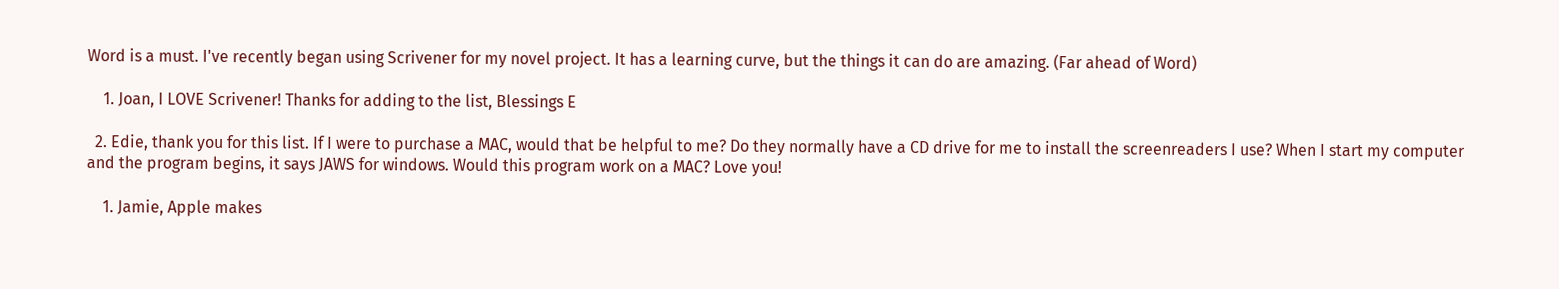Word is a must. I've recently began using Scrivener for my novel project. It has a learning curve, but the things it can do are amazing. (Far ahead of Word)

    1. Joan, I LOVE Scrivener! Thanks for adding to the list, Blessings E

  2. Edie, thank you for this list. If I were to purchase a MAC, would that be helpful to me? Do they normally have a CD drive for me to install the screenreaders I use? When I start my computer and the program begins, it says JAWS for windows. Would this program work on a MAC? Love you!

    1. Jamie, Apple makes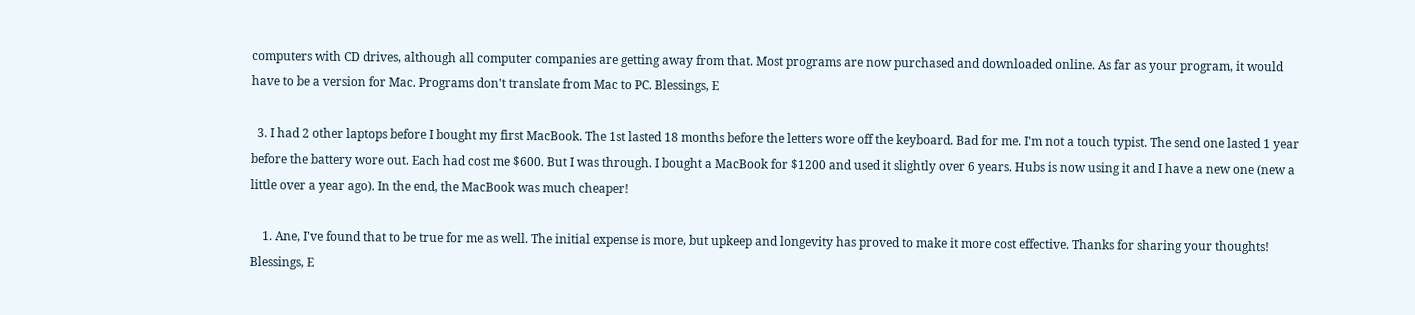computers with CD drives, although all computer companies are getting away from that. Most programs are now purchased and downloaded online. As far as your program, it would have to be a version for Mac. Programs don't translate from Mac to PC. Blessings, E

  3. I had 2 other laptops before I bought my first MacBook. The 1st lasted 18 months before the letters wore off the keyboard. Bad for me. I'm not a touch typist. The send one lasted 1 year before the battery wore out. Each had cost me $600. But I was through. I bought a MacBook for $1200 and used it slightly over 6 years. Hubs is now using it and I have a new one (new a little over a year ago). In the end, the MacBook was much cheaper!

    1. Ane, I've found that to be true for me as well. The initial expense is more, but upkeep and longevity has proved to make it more cost effective. Thanks for sharing your thoughts! Blessings, E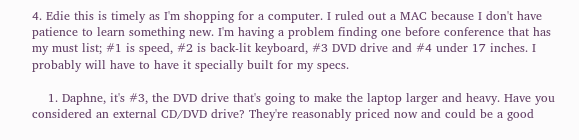4. Edie this is timely as I'm shopping for a computer. I ruled out a MAC because I don't have patience to learn something new. I'm having a problem finding one before conference that has my must list; #1 is speed, #2 is back-lit keyboard, #3 DVD drive and #4 under 17 inches. I probably will have to have it specially built for my specs.

    1. Daphne, it's #3, the DVD drive that's going to make the laptop larger and heavy. Have you considered an external CD/DVD drive? They're reasonably priced now and could be a good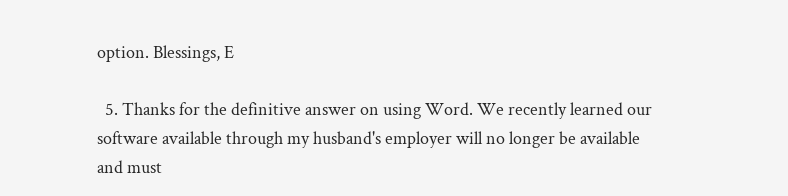option. Blessings, E

  5. Thanks for the definitive answer on using Word. We recently learned our software available through my husband's employer will no longer be available and must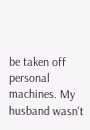be taken off personal machines. My husband wasn't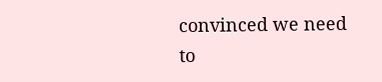convinced we need to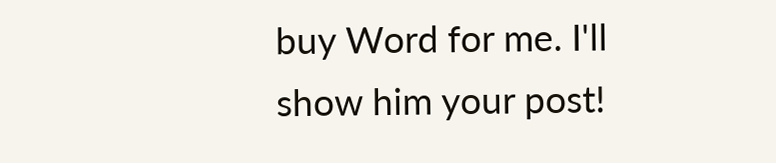buy Word for me. I'll show him your post!